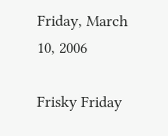Friday, March 10, 2006

Frisky Friday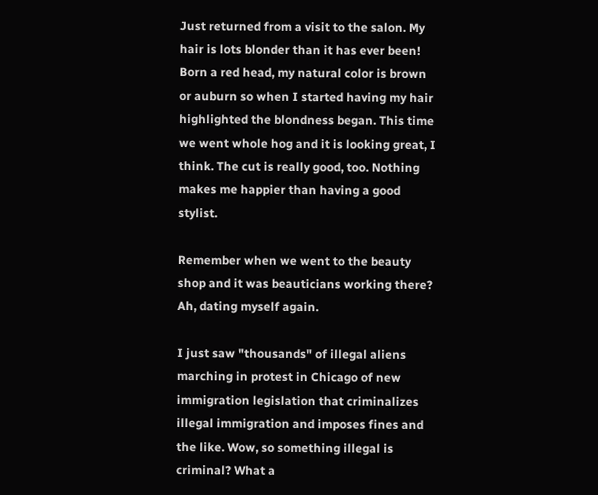Just returned from a visit to the salon. My hair is lots blonder than it has ever been! Born a red head, my natural color is brown or auburn so when I started having my hair highlighted the blondness began. This time we went whole hog and it is looking great, I think. The cut is really good, too. Nothing makes me happier than having a good stylist.

Remember when we went to the beauty shop and it was beauticians working there? Ah, dating myself again.

I just saw "thousands" of illegal aliens marching in protest in Chicago of new immigration legislation that criminalizes illegal immigration and imposes fines and the like. Wow, so something illegal is criminal? What a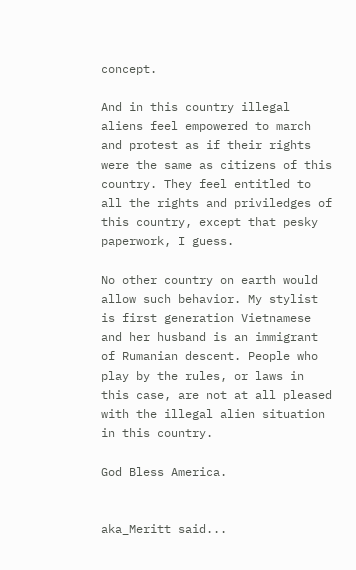concept.

And in this country illegal aliens feel empowered to march and protest as if their rights were the same as citizens of this country. They feel entitled to all the rights and priviledges of this country, except that pesky paperwork, I guess.

No other country on earth would allow such behavior. My stylist is first generation Vietnamese and her husband is an immigrant of Rumanian descent. People who play by the rules, or laws in this case, are not at all pleased with the illegal alien situation in this country.

God Bless America.


aka_Meritt said...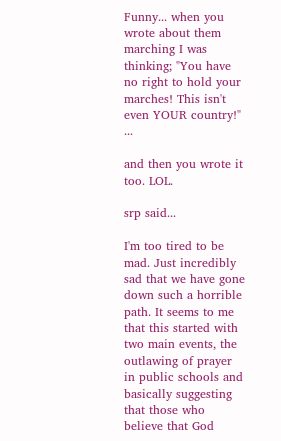Funny... when you wrote about them marching I was thinking; "You have no right to hold your marches! This isn't even YOUR country!" ...

and then you wrote it too. LOL.

srp said...

I'm too tired to be mad. Just incredibly sad that we have gone down such a horrible path. It seems to me that this started with two main events, the outlawing of prayer in public schools and basically suggesting that those who believe that God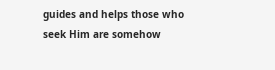guides and helps those who seek Him are somehow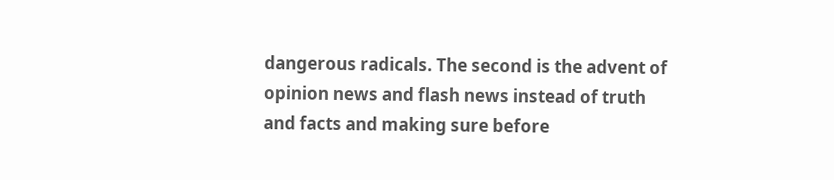dangerous radicals. The second is the advent of opinion news and flash news instead of truth and facts and making sure before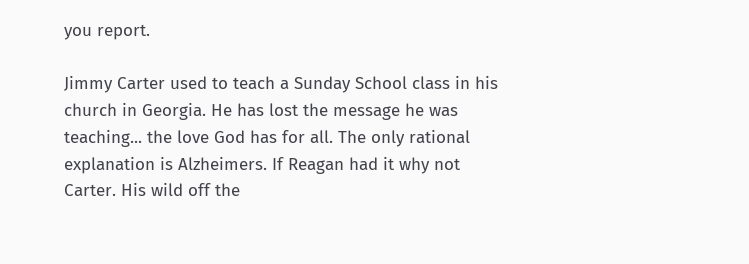you report.

Jimmy Carter used to teach a Sunday School class in his church in Georgia. He has lost the message he was teaching... the love God has for all. The only rational explanation is Alzheimers. If Reagan had it why not Carter. His wild off the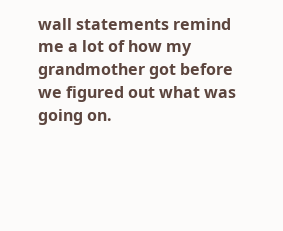wall statements remind me a lot of how my grandmother got before we figured out what was going on.